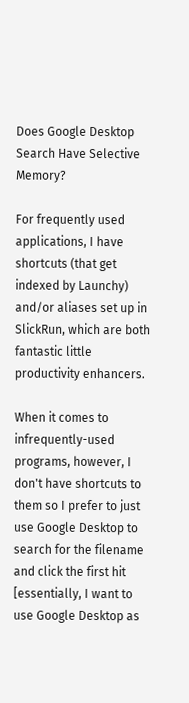Does Google Desktop Search Have Selective Memory?

For frequently used applications, I have shortcuts (that get indexed by Launchy) and/or aliases set up in SlickRun, which are both fantastic little productivity enhancers.

When it comes to infrequently-used programs, however, I don't have shortcuts to them so I prefer to just use Google Desktop to search for the filename and click the first hit [essentially, I want to use Google Desktop as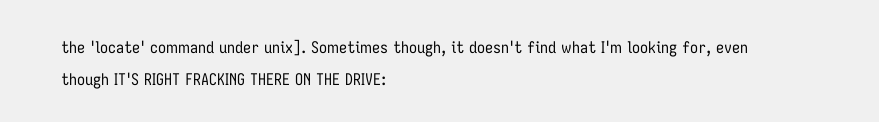the 'locate' command under unix]. Sometimes though, it doesn't find what I'm looking for, even though IT'S RIGHT FRACKING THERE ON THE DRIVE: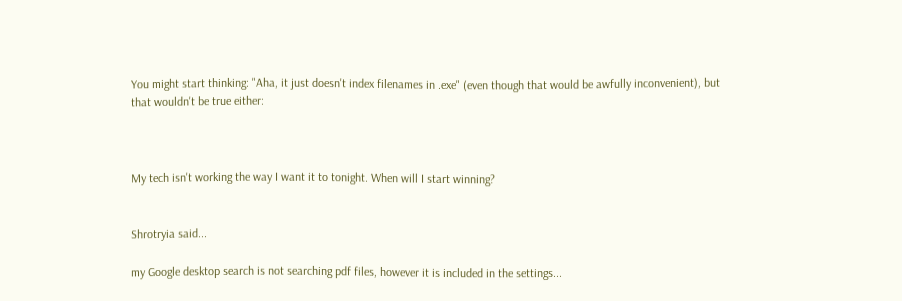You might start thinking: "Aha, it just doesn't index filenames in .exe" (even though that would be awfully inconvenient), but that wouldn't be true either:



My tech isn't working the way I want it to tonight. When will I start winning?


Shrotryia said...

my Google desktop search is not searching pdf files, however it is included in the settings...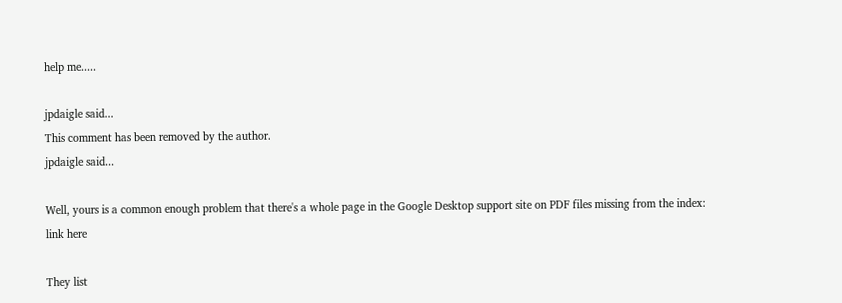help me.....

jpdaigle said...
This comment has been removed by the author.
jpdaigle said...

Well, yours is a common enough problem that there's a whole page in the Google Desktop support site on PDF files missing from the index:
link here

They list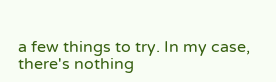a few things to try. In my case, there's nothing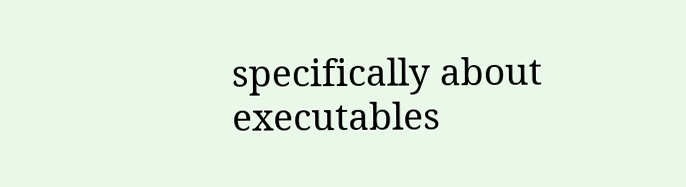specifically about executables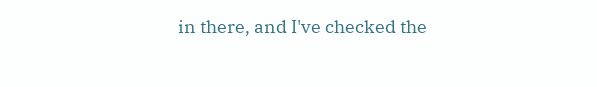in there, and I've checked the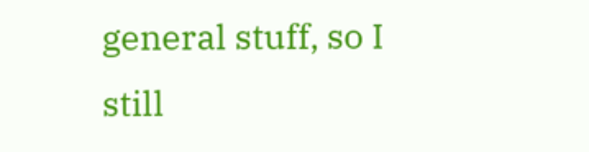general stuff, so I still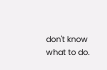don't know what to do.